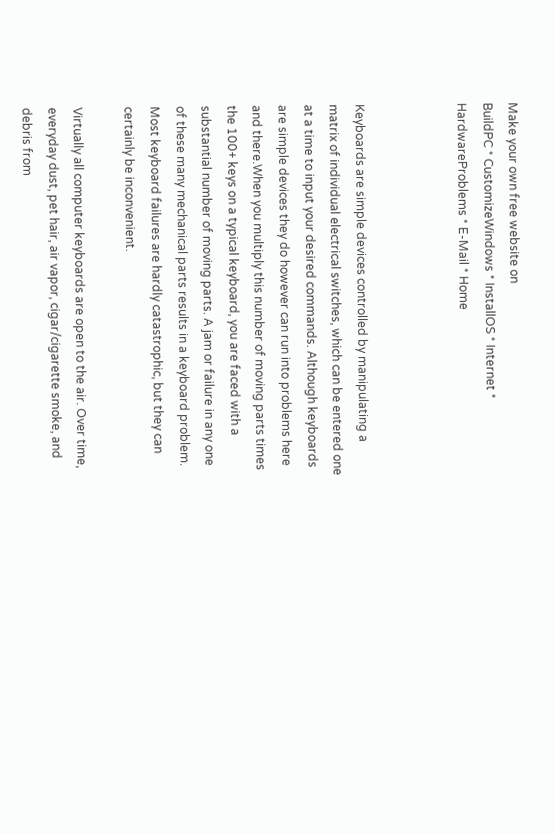Make your own free website on
BuildPC * CustomizeWindows * InstallOS * Internet * HardwareProblems * E-Mail * Home



Keyboards are simple devices controlled by manipulating a matrix of individual electrical switches, which can be entered one at a time to input your desired commands. Although keyboards are simple devices they do however can run into problems here and there.When you multiply this number of moving parts times the 100+ keys on a typical keyboard, you are faced with a substantial number of moving parts. A jam or failure in any one of these many mechanical parts results in a keyboard problem. Most keyboard failures are hardly catastrophic, but they can certainly be inconvenient.

Virtually all computer keyboards are open to the air. Over time, everyday dust, pet hair, air vapor, cigar/cigarette smoke, and debris from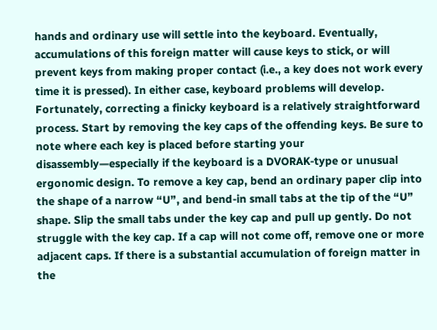hands and ordinary use will settle into the keyboard. Eventually, accumulations of this foreign matter will cause keys to stick, or will prevent keys from making proper contact (i.e., a key does not work every time it is pressed). In either case, keyboard problems will develop. Fortunately, correcting a finicky keyboard is a relatively straightforward process. Start by removing the key caps of the offending keys. Be sure to note where each key is placed before starting your disassembly—especially if the keyboard is a DVORAK-type or unusual ergonomic design. To remove a key cap, bend an ordinary paper clip into the shape of a narrow “U”, and bend-in small tabs at the tip of the “U” shape. Slip the small tabs under the key cap and pull up gently. Do not struggle with the key cap. If a cap will not come off, remove one or more adjacent caps. If there is a substantial accumulation of foreign matter in the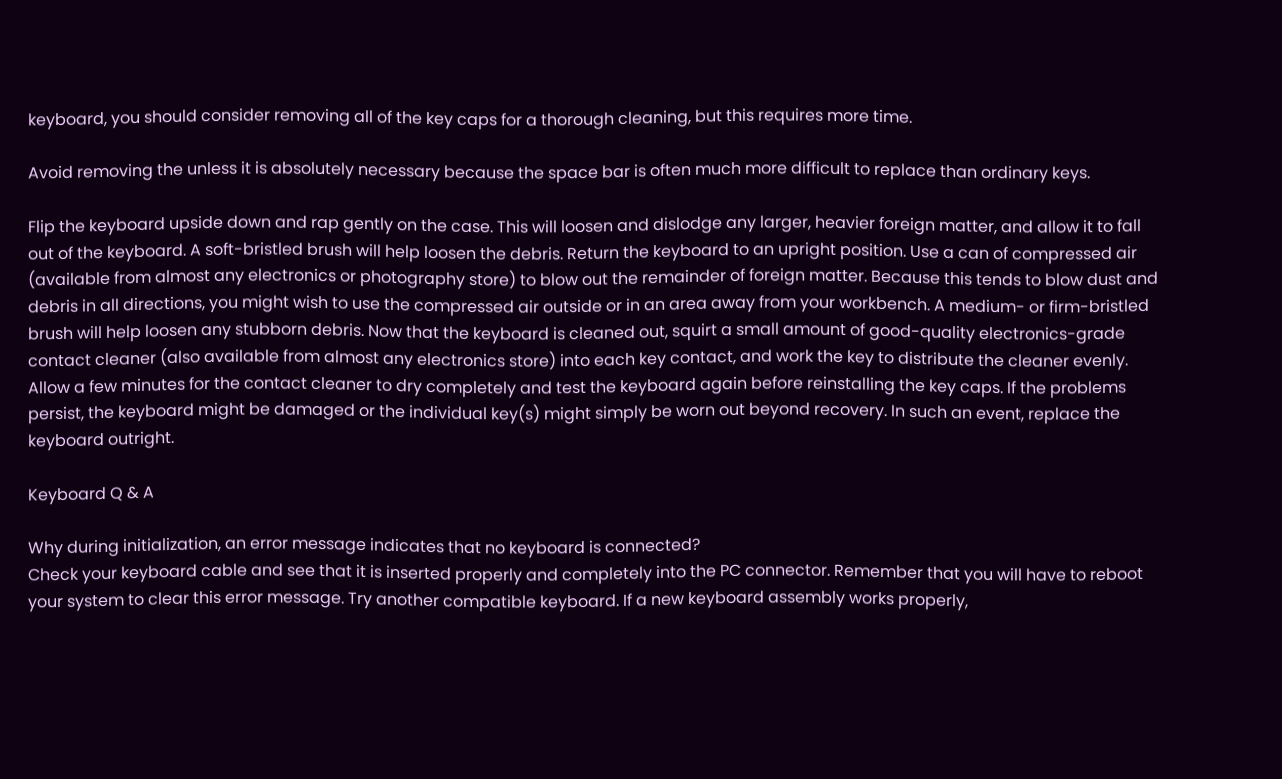keyboard, you should consider removing all of the key caps for a thorough cleaning, but this requires more time.

Avoid removing the unless it is absolutely necessary because the space bar is often much more difficult to replace than ordinary keys.

Flip the keyboard upside down and rap gently on the case. This will loosen and dislodge any larger, heavier foreign matter, and allow it to fall out of the keyboard. A soft-bristled brush will help loosen the debris. Return the keyboard to an upright position. Use a can of compressed air (available from almost any electronics or photography store) to blow out the remainder of foreign matter. Because this tends to blow dust and debris in all directions, you might wish to use the compressed air outside or in an area away from your workbench. A medium- or firm-bristled brush will help loosen any stubborn debris. Now that the keyboard is cleaned out, squirt a small amount of good-quality electronics-grade contact cleaner (also available from almost any electronics store) into each key contact, and work the key to distribute the cleaner evenly. Allow a few minutes for the contact cleaner to dry completely and test the keyboard again before reinstalling the key caps. If the problems persist, the keyboard might be damaged or the individual key(s) might simply be worn out beyond recovery. In such an event, replace the keyboard outright.

Keyboard Q & A

Why during initialization, an error message indicates that no keyboard is connected?
Check your keyboard cable and see that it is inserted properly and completely into the PC connector. Remember that you will have to reboot your system to clear this error message. Try another compatible keyboard. If a new keyboard assembly works properly,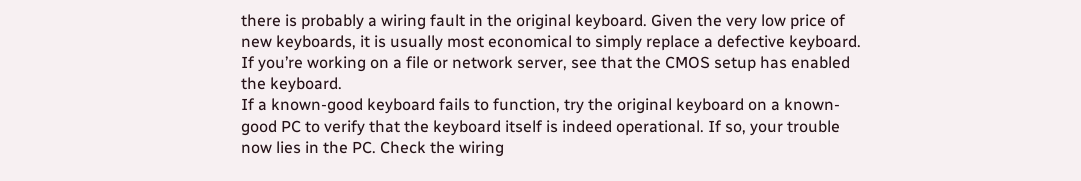there is probably a wiring fault in the original keyboard. Given the very low price of new keyboards, it is usually most economical to simply replace a defective keyboard. If you’re working on a file or network server, see that the CMOS setup has enabled the keyboard.
If a known-good keyboard fails to function, try the original keyboard on a known-good PC to verify that the keyboard itself is indeed operational. If so, your trouble now lies in the PC. Check the wiring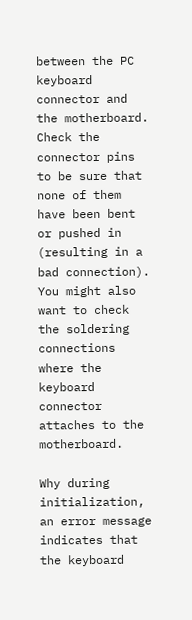between the PC keyboard connector and the motherboard. Check the connector pins to be sure that none of them have been bent or pushed in (resulting in a bad connection). You might also want to check the soldering connections where the keyboard connector attaches to the motherboard.

Why during initialization, an error message indicates that the keyboard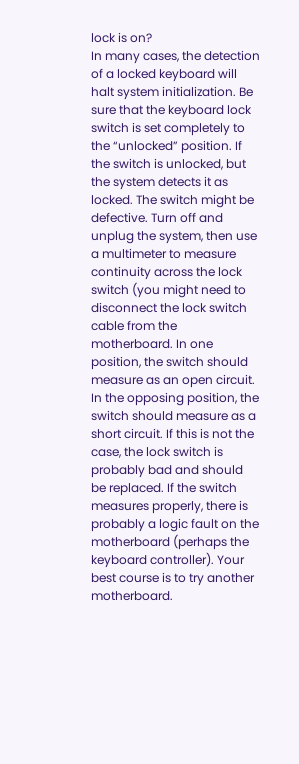lock is on?
In many cases, the detection of a locked keyboard will halt system initialization. Be sure that the keyboard lock switch is set completely to the “unlocked” position. If the switch is unlocked, but the system detects it as locked. The switch might be defective. Turn off and unplug the system, then use a multimeter to measure continuity across the lock switch (you might need to disconnect the lock switch cable from the motherboard. In one position, the switch should measure as an open circuit. In the opposing position, the switch should measure as a short circuit. If this is not the case, the lock switch is probably bad and should be replaced. If the switch measures properly, there is probably a logic fault on the motherboard (perhaps the keyboard controller). Your best course is to try another motherboard.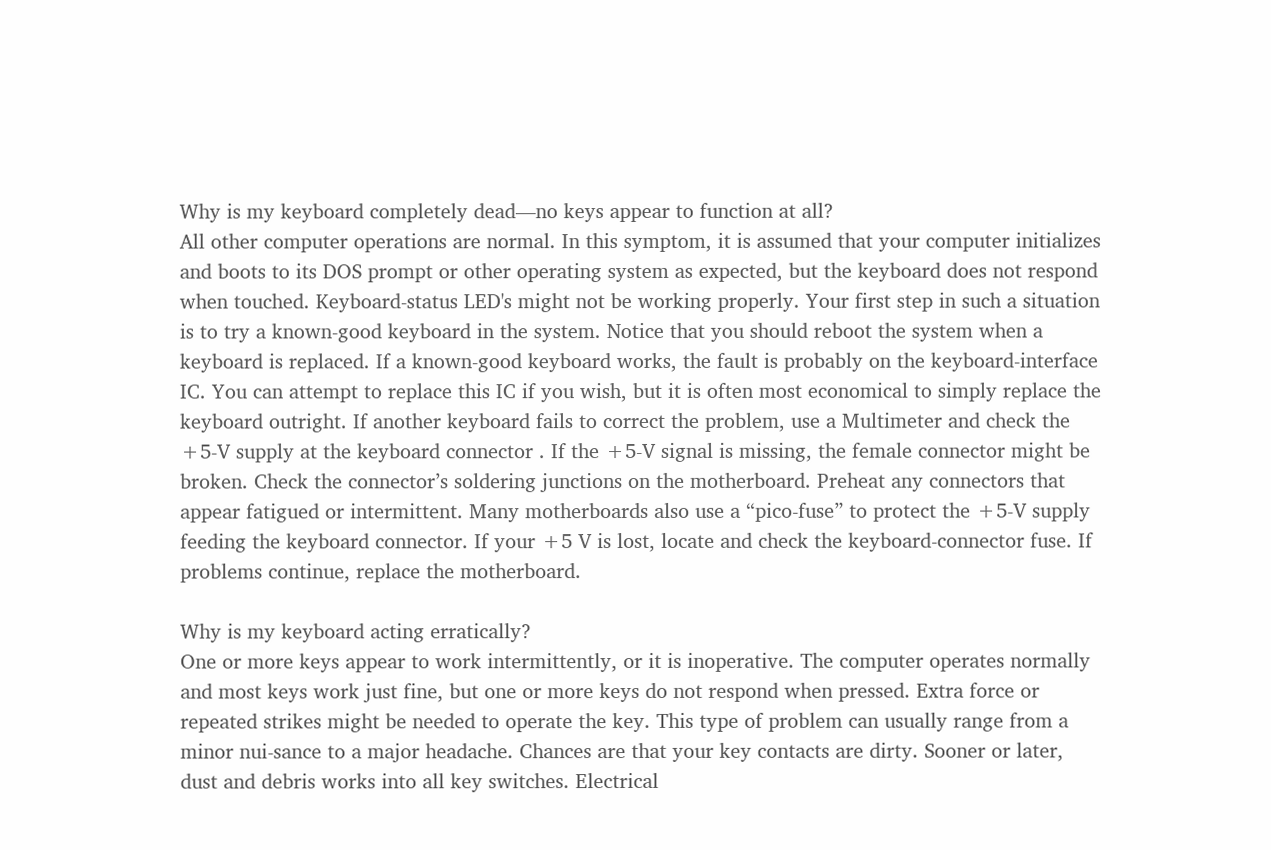Why is my keyboard completely dead—no keys appear to function at all?
All other computer operations are normal. In this symptom, it is assumed that your computer initializes and boots to its DOS prompt or other operating system as expected, but the keyboard does not respond when touched. Keyboard-status LED's might not be working properly. Your first step in such a situation is to try a known-good keyboard in the system. Notice that you should reboot the system when a keyboard is replaced. If a known-good keyboard works, the fault is probably on the keyboard-interface IC. You can attempt to replace this IC if you wish, but it is often most economical to simply replace the keyboard outright. If another keyboard fails to correct the problem, use a Multimeter and check the +5-V supply at the keyboard connector . If the +5-V signal is missing, the female connector might be broken. Check the connector’s soldering junctions on the motherboard. Preheat any connectors that appear fatigued or intermittent. Many motherboards also use a “pico-fuse” to protect the +5-V supply feeding the keyboard connector. If your +5 V is lost, locate and check the keyboard-connector fuse. If problems continue, replace the motherboard.

Why is my keyboard acting erratically?
One or more keys appear to work intermittently, or it is inoperative. The computer operates normally and most keys work just fine, but one or more keys do not respond when pressed. Extra force or repeated strikes might be needed to operate the key. This type of problem can usually range from a minor nui-sance to a major headache. Chances are that your key contacts are dirty. Sooner or later, dust and debris works into all key switches. Electrical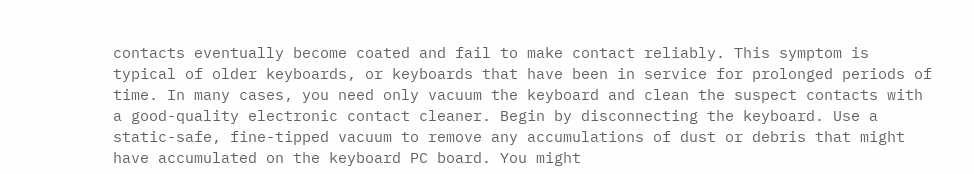contacts eventually become coated and fail to make contact reliably. This symptom is typical of older keyboards, or keyboards that have been in service for prolonged periods of time. In many cases, you need only vacuum the keyboard and clean the suspect contacts with a good-quality electronic contact cleaner. Begin by disconnecting the keyboard. Use a static-safe, fine-tipped vacuum to remove any accumulations of dust or debris that might have accumulated on the keyboard PC board. You might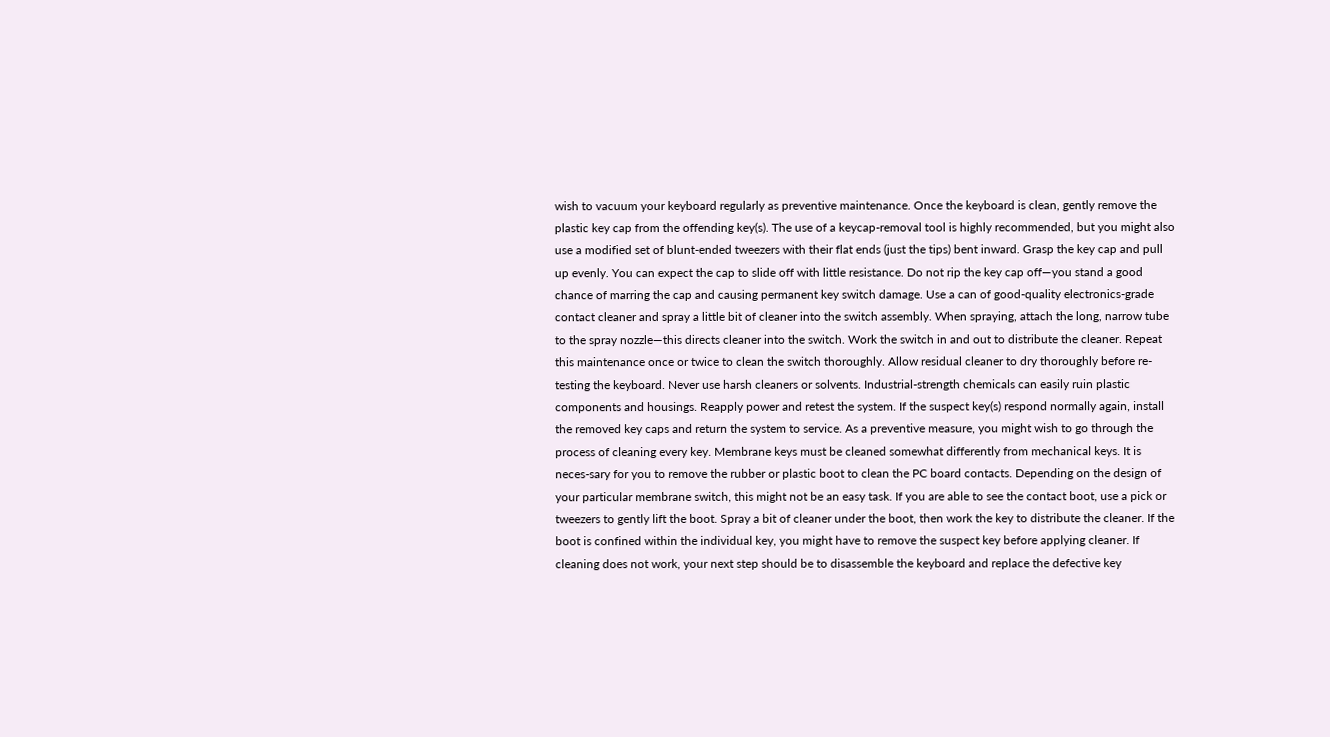wish to vacuum your keyboard regularly as preventive maintenance. Once the keyboard is clean, gently remove the plastic key cap from the offending key(s). The use of a keycap-removal tool is highly recommended, but you might also use a modified set of blunt-ended tweezers with their flat ends (just the tips) bent inward. Grasp the key cap and pull up evenly. You can expect the cap to slide off with little resistance. Do not rip the key cap off—you stand a good chance of marring the cap and causing permanent key switch damage. Use a can of good-quality electronics-grade contact cleaner and spray a little bit of cleaner into the switch assembly. When spraying, attach the long, narrow tube to the spray nozzle—this directs cleaner into the switch. Work the switch in and out to distribute the cleaner. Repeat this maintenance once or twice to clean the switch thoroughly. Allow residual cleaner to dry thoroughly before re-testing the keyboard. Never use harsh cleaners or solvents. Industrial-strength chemicals can easily ruin plastic components and housings. Reapply power and retest the system. If the suspect key(s) respond normally again, install the removed key caps and return the system to service. As a preventive measure, you might wish to go through the process of cleaning every key. Membrane keys must be cleaned somewhat differently from mechanical keys. It is neces-sary for you to remove the rubber or plastic boot to clean the PC board contacts. Depending on the design of your particular membrane switch, this might not be an easy task. If you are able to see the contact boot, use a pick or tweezers to gently lift the boot. Spray a bit of cleaner under the boot, then work the key to distribute the cleaner. If the boot is confined within the individual key, you might have to remove the suspect key before applying cleaner. If cleaning does not work, your next step should be to disassemble the keyboard and replace the defective key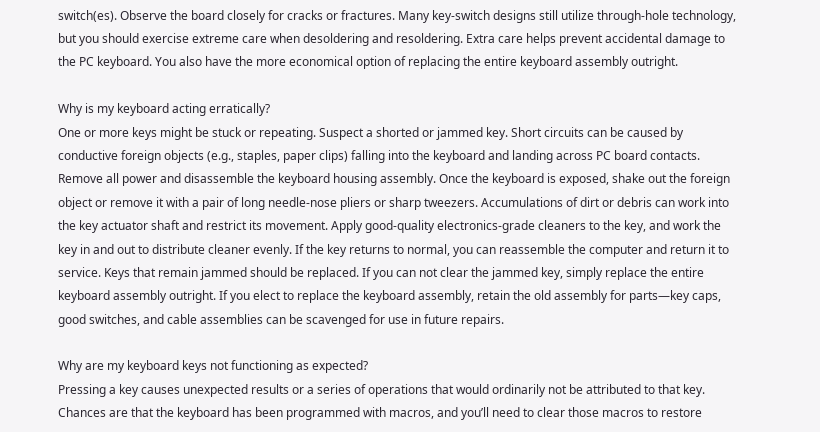switch(es). Observe the board closely for cracks or fractures. Many key-switch designs still utilize through-hole technology, but you should exercise extreme care when desoldering and resoldering. Extra care helps prevent accidental damage to the PC keyboard. You also have the more economical option of replacing the entire keyboard assembly outright.

Why is my keyboard acting erratically?
One or more keys might be stuck or repeating. Suspect a shorted or jammed key. Short circuits can be caused by conductive foreign objects (e.g., staples, paper clips) falling into the keyboard and landing across PC board contacts. Remove all power and disassemble the keyboard housing assembly. Once the keyboard is exposed, shake out the foreign object or remove it with a pair of long needle-nose pliers or sharp tweezers. Accumulations of dirt or debris can work into the key actuator shaft and restrict its movement. Apply good-quality electronics-grade cleaners to the key, and work the key in and out to distribute cleaner evenly. If the key returns to normal, you can reassemble the computer and return it to service. Keys that remain jammed should be replaced. If you can not clear the jammed key, simply replace the entire keyboard assembly outright. If you elect to replace the keyboard assembly, retain the old assembly for parts—key caps, good switches, and cable assemblies can be scavenged for use in future repairs.

Why are my keyboard keys not functioning as expected?
Pressing a key causes unexpected results or a series of operations that would ordinarily not be attributed to that key. Chances are that the keyboard has been programmed with macros, and you’ll need to clear those macros to restore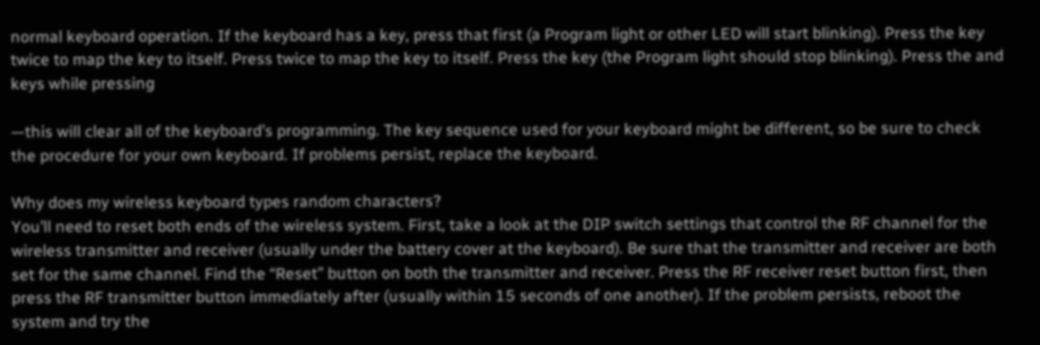normal keyboard operation. If the keyboard has a key, press that first (a Program light or other LED will start blinking). Press the key twice to map the key to itself. Press twice to map the key to itself. Press the key (the Program light should stop blinking). Press the and keys while pressing

—this will clear all of the keyboard’s programming. The key sequence used for your keyboard might be different, so be sure to check the procedure for your own keyboard. If problems persist, replace the keyboard.

Why does my wireless keyboard types random characters?
You’ll need to reset both ends of the wireless system. First, take a look at the DIP switch settings that control the RF channel for the wireless transmitter and receiver (usually under the battery cover at the keyboard). Be sure that the transmitter and receiver are both set for the same channel. Find the “Reset” button on both the transmitter and receiver. Press the RF receiver reset button first, then press the RF transmitter button immediately after (usually within 15 seconds of one another). If the problem persists, reboot the system and try the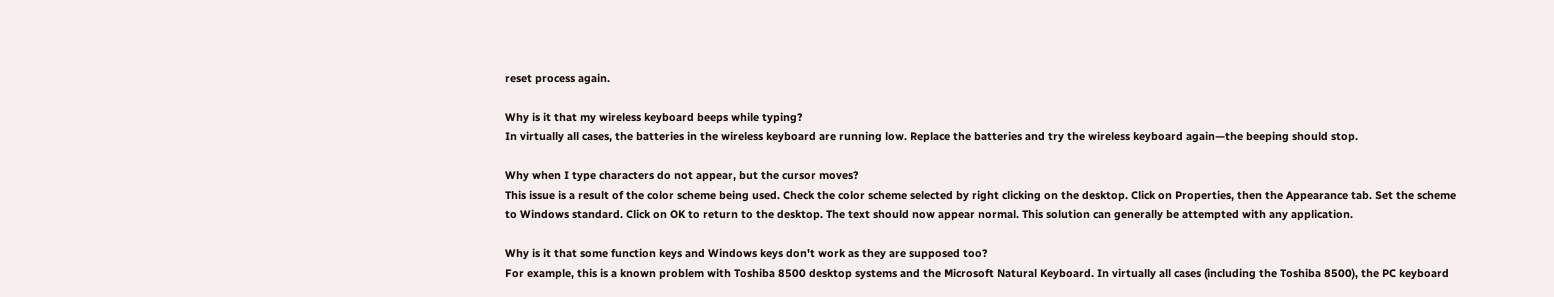reset process again.

Why is it that my wireless keyboard beeps while typing?
In virtually all cases, the batteries in the wireless keyboard are running low. Replace the batteries and try the wireless keyboard again—the beeping should stop.

Why when I type characters do not appear, but the cursor moves?
This issue is a result of the color scheme being used. Check the color scheme selected by right clicking on the desktop. Click on Properties, then the Appearance tab. Set the scheme to Windows standard. Click on OK to return to the desktop. The text should now appear normal. This solution can generally be attempted with any application.

Why is it that some function keys and Windows keys don't work as they are supposed too?
For example, this is a known problem with Toshiba 8500 desktop systems and the Microsoft Natural Keyboard. In virtually all cases (including the Toshiba 8500), the PC keyboard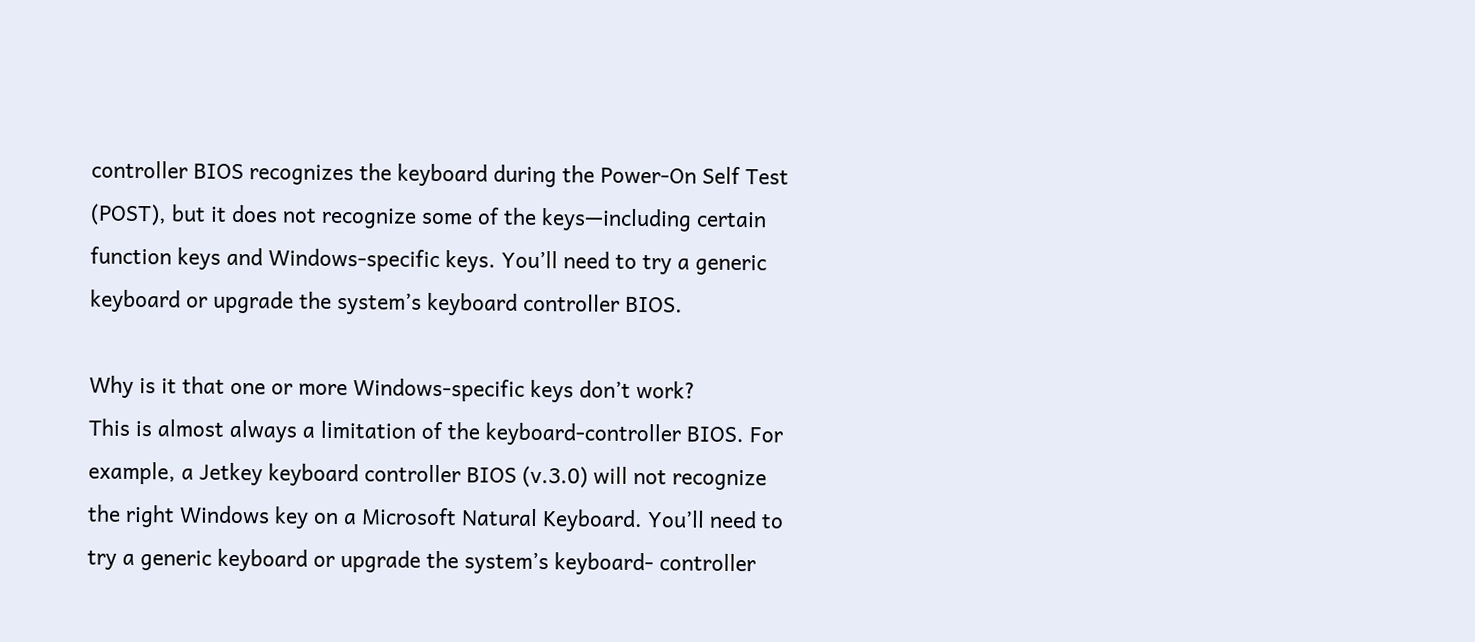controller BIOS recognizes the keyboard during the Power-On Self Test (POST), but it does not recognize some of the keys—including certain function keys and Windows-specific keys. You’ll need to try a generic keyboard or upgrade the system’s keyboard controller BIOS.

Why is it that one or more Windows-specific keys don’t work?
This is almost always a limitation of the keyboard-controller BIOS. For example, a Jetkey keyboard controller BIOS (v.3.0) will not recognize the right Windows key on a Microsoft Natural Keyboard. You’ll need to try a generic keyboard or upgrade the system’s keyboard- controller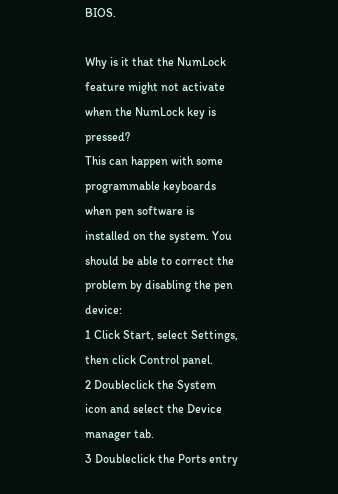BIOS.

Why is it that the NumLock feature might not activate when the NumLock key is pressed?
This can happen with some programmable keyboards when pen software is installed on the system. You should be able to correct the problem by disabling the pen device:
1 Click Start, select Settings, then click Control panel.
2 Doubleclick the System icon and select the Device manager tab.
3 Doubleclick the Ports entry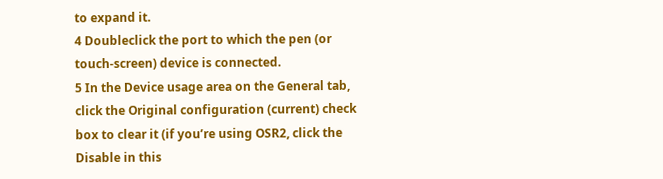to expand it.
4 Doubleclick the port to which the pen (or touch-screen) device is connected.
5 In the Device usage area on the General tab, click the Original configuration (current) check box to clear it (if you’re using OSR2, click the Disable in this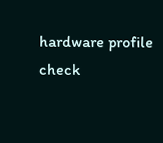hardware profile check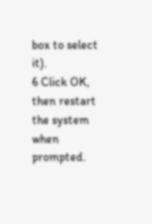box to select it).
6 Click OK, then restart the system when prompted.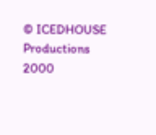© ICEDHOUSE Productions 2000